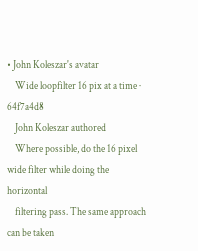• John Koleszar's avatar
    Wide loopfilter 16 pix at a time · 64f7a4d8
    John Koleszar authored
    Where possible, do the 16 pixel wide filter while doing the horizontal
    filtering pass. The same approach can be taken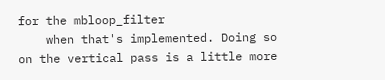for the mbloop_filter
    when that's implemented. Doing so on the vertical pass is a little more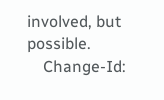involved, but possible.
    Change-Id: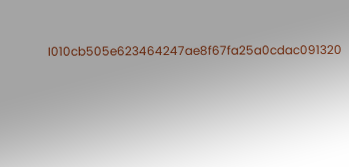I010cb505e623464247ae8f67fa25a0cdac091320